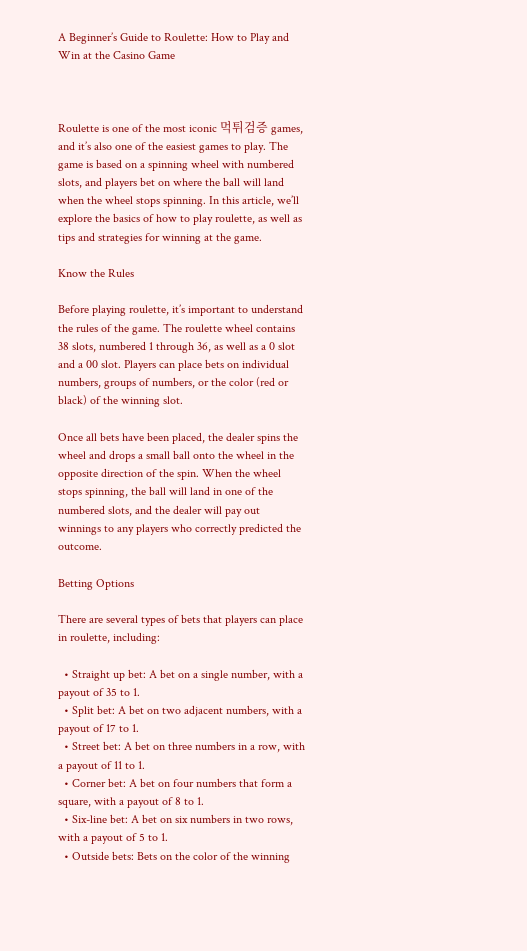A Beginner’s Guide to Roulette: How to Play and Win at the Casino Game



Roulette is one of the most iconic 먹튀검증 games, and it’s also one of the easiest games to play. The game is based on a spinning wheel with numbered slots, and players bet on where the ball will land when the wheel stops spinning. In this article, we’ll explore the basics of how to play roulette, as well as tips and strategies for winning at the game.

Know the Rules

Before playing roulette, it’s important to understand the rules of the game. The roulette wheel contains 38 slots, numbered 1 through 36, as well as a 0 slot and a 00 slot. Players can place bets on individual numbers, groups of numbers, or the color (red or black) of the winning slot.

Once all bets have been placed, the dealer spins the wheel and drops a small ball onto the wheel in the opposite direction of the spin. When the wheel stops spinning, the ball will land in one of the numbered slots, and the dealer will pay out winnings to any players who correctly predicted the outcome.

Betting Options

There are several types of bets that players can place in roulette, including:

  • Straight up bet: A bet on a single number, with a payout of 35 to 1.
  • Split bet: A bet on two adjacent numbers, with a payout of 17 to 1.
  • Street bet: A bet on three numbers in a row, with a payout of 11 to 1.
  • Corner bet: A bet on four numbers that form a square, with a payout of 8 to 1.
  • Six-line bet: A bet on six numbers in two rows, with a payout of 5 to 1.
  • Outside bets: Bets on the color of the winning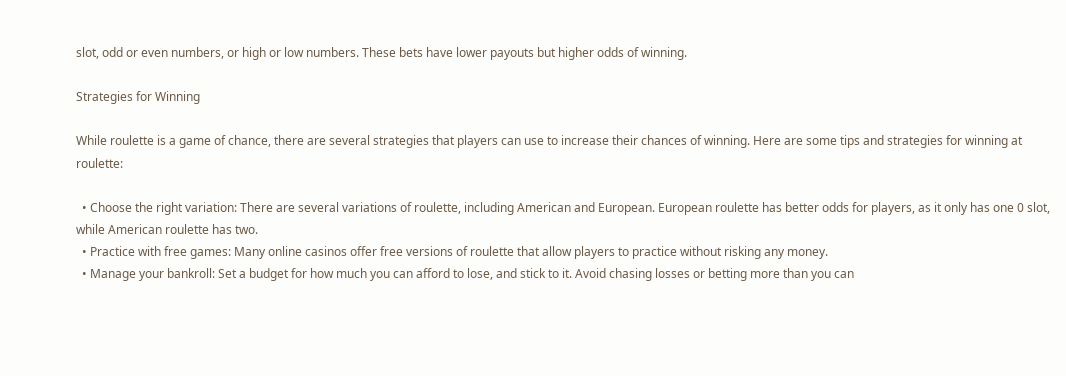slot, odd or even numbers, or high or low numbers. These bets have lower payouts but higher odds of winning.

Strategies for Winning

While roulette is a game of chance, there are several strategies that players can use to increase their chances of winning. Here are some tips and strategies for winning at roulette:

  • Choose the right variation: There are several variations of roulette, including American and European. European roulette has better odds for players, as it only has one 0 slot, while American roulette has two.
  • Practice with free games: Many online casinos offer free versions of roulette that allow players to practice without risking any money.
  • Manage your bankroll: Set a budget for how much you can afford to lose, and stick to it. Avoid chasing losses or betting more than you can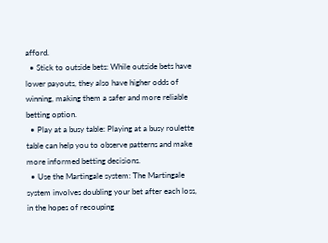afford.
  • Stick to outside bets: While outside bets have lower payouts, they also have higher odds of winning, making them a safer and more reliable betting option.
  • Play at a busy table: Playing at a busy roulette table can help you to observe patterns and make more informed betting decisions.
  • Use the Martingale system: The Martingale system involves doubling your bet after each loss, in the hopes of recouping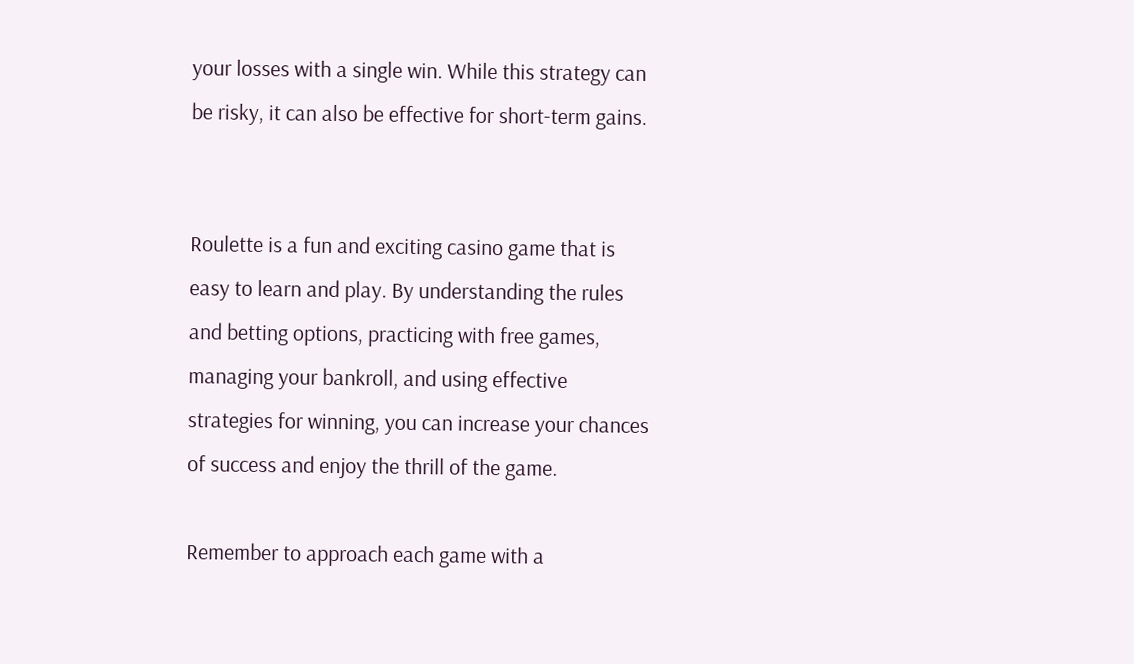your losses with a single win. While this strategy can be risky, it can also be effective for short-term gains.


Roulette is a fun and exciting casino game that is easy to learn and play. By understanding the rules and betting options, practicing with free games, managing your bankroll, and using effective strategies for winning, you can increase your chances of success and enjoy the thrill of the game.

Remember to approach each game with a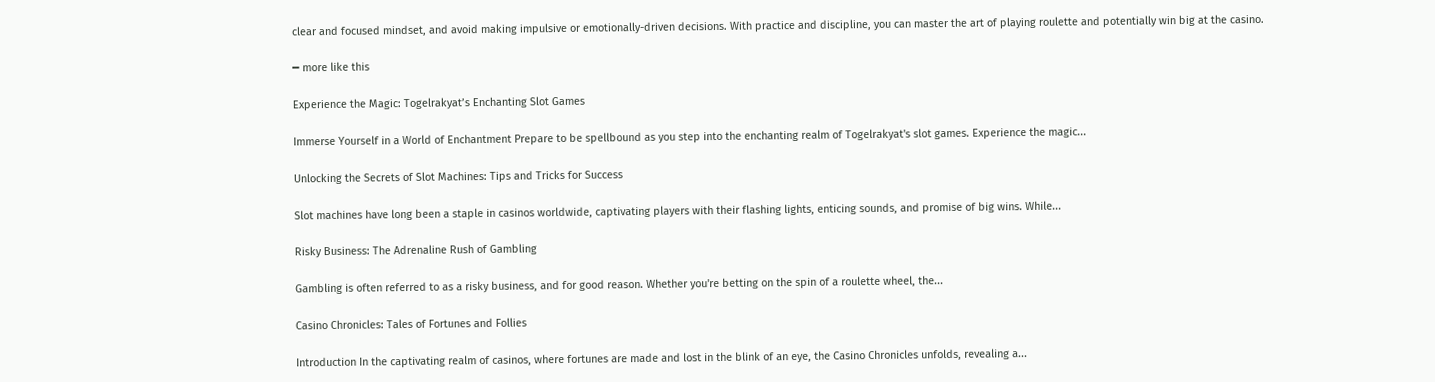clear and focused mindset, and avoid making impulsive or emotionally-driven decisions. With practice and discipline, you can master the art of playing roulette and potentially win big at the casino.

━ more like this

Experience the Magic: Togelrakyat’s Enchanting Slot Games

Immerse Yourself in a World of Enchantment Prepare to be spellbound as you step into the enchanting realm of Togelrakyat's slot games. Experience the magic...

Unlocking the Secrets of Slot Machines: Tips and Tricks for Success

Slot machines have long been a staple in casinos worldwide, captivating players with their flashing lights, enticing sounds, and promise of big wins. While...

Risky Business: The Adrenaline Rush of Gambling

Gambling is often referred to as a risky business, and for good reason. Whether you're betting on the spin of a roulette wheel, the...

Casino Chronicles: Tales of Fortunes and Follies

Introduction In the captivating realm of casinos, where fortunes are made and lost in the blink of an eye, the Casino Chronicles unfolds, revealing a...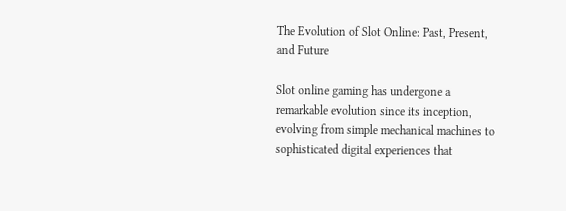The Evolution of Slot Online: Past, Present, and Future

Slot online gaming has undergone a remarkable evolution since its inception, evolving from simple mechanical machines to sophisticated digital experiences that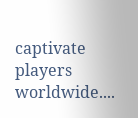captivate players worldwide....